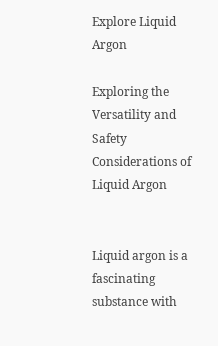Explore Liquid Argon

Exploring the Versatility and Safety Considerations of Liquid Argon


Liquid argon is a fascinating substance with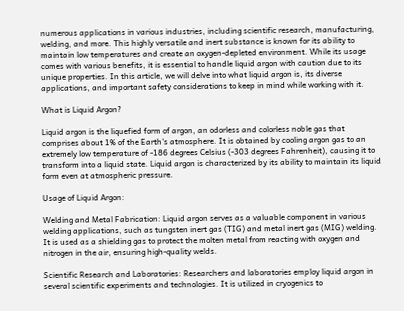numerous applications in various industries, including scientific research, manufacturing, welding, and more. This highly versatile and inert substance is known for its ability to maintain low temperatures and create an oxygen-depleted environment. While its usage comes with various benefits, it is essential to handle liquid argon with caution due to its unique properties. In this article, we will delve into what liquid argon is, its diverse applications, and important safety considerations to keep in mind while working with it.

What is Liquid Argon?

Liquid argon is the liquefied form of argon, an odorless and colorless noble gas that comprises about 1% of the Earth's atmosphere. It is obtained by cooling argon gas to an extremely low temperature of -186 degrees Celsius (-303 degrees Fahrenheit), causing it to transform into a liquid state. Liquid argon is characterized by its ability to maintain its liquid form even at atmospheric pressure.

Usage of Liquid Argon:

Welding and Metal Fabrication: Liquid argon serves as a valuable component in various welding applications, such as tungsten inert gas (TIG) and metal inert gas (MIG) welding. It is used as a shielding gas to protect the molten metal from reacting with oxygen and nitrogen in the air, ensuring high-quality welds.

Scientific Research and Laboratories: Researchers and laboratories employ liquid argon in several scientific experiments and technologies. It is utilized in cryogenics to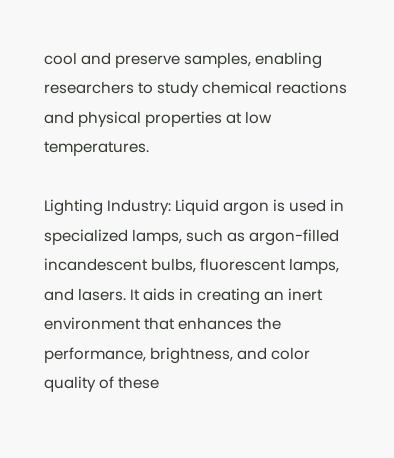cool and preserve samples, enabling researchers to study chemical reactions and physical properties at low temperatures.

Lighting Industry: Liquid argon is used in specialized lamps, such as argon-filled incandescent bulbs, fluorescent lamps, and lasers. It aids in creating an inert environment that enhances the performance, brightness, and color quality of these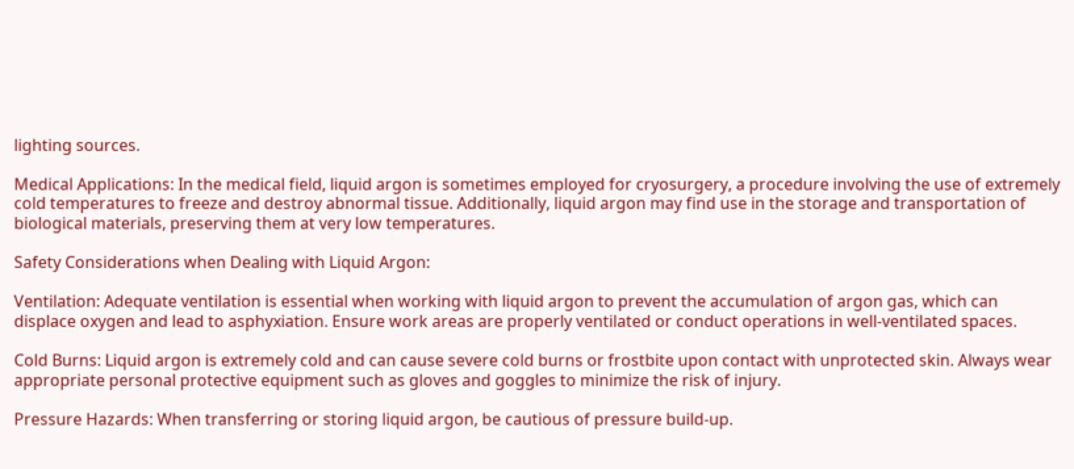lighting sources.

Medical Applications: In the medical field, liquid argon is sometimes employed for cryosurgery, a procedure involving the use of extremely cold temperatures to freeze and destroy abnormal tissue. Additionally, liquid argon may find use in the storage and transportation of biological materials, preserving them at very low temperatures.

Safety Considerations when Dealing with Liquid Argon:

Ventilation: Adequate ventilation is essential when working with liquid argon to prevent the accumulation of argon gas, which can displace oxygen and lead to asphyxiation. Ensure work areas are properly ventilated or conduct operations in well-ventilated spaces.

Cold Burns: Liquid argon is extremely cold and can cause severe cold burns or frostbite upon contact with unprotected skin. Always wear appropriate personal protective equipment such as gloves and goggles to minimize the risk of injury.

Pressure Hazards: When transferring or storing liquid argon, be cautious of pressure build-up.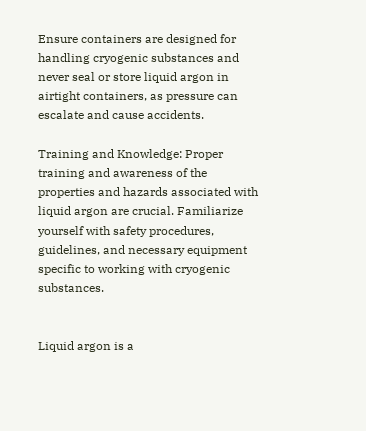Ensure containers are designed for handling cryogenic substances and never seal or store liquid argon in airtight containers, as pressure can escalate and cause accidents.

Training and Knowledge: Proper training and awareness of the properties and hazards associated with liquid argon are crucial. Familiarize yourself with safety procedures, guidelines, and necessary equipment specific to working with cryogenic substances.


Liquid argon is a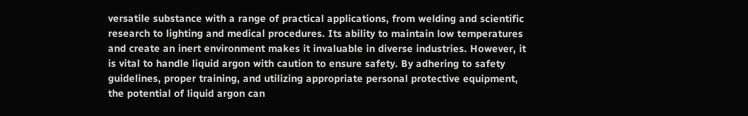versatile substance with a range of practical applications, from welding and scientific research to lighting and medical procedures. Its ability to maintain low temperatures and create an inert environment makes it invaluable in diverse industries. However, it is vital to handle liquid argon with caution to ensure safety. By adhering to safety guidelines, proper training, and utilizing appropriate personal protective equipment, the potential of liquid argon can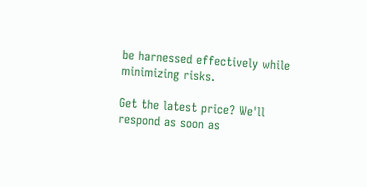be harnessed effectively while minimizing risks.

Get the latest price? We'll respond as soon as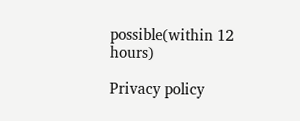possible(within 12 hours)

Privacy policy